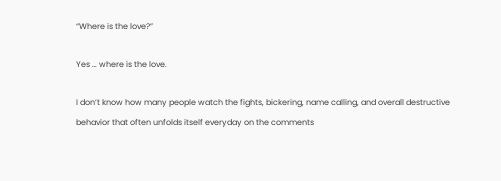“Where is the love?”

Yes … where is the love.

I don’t know how many people watch the fights, bickering, name calling, and overall destructive behavior that often unfolds itself everyday on the comments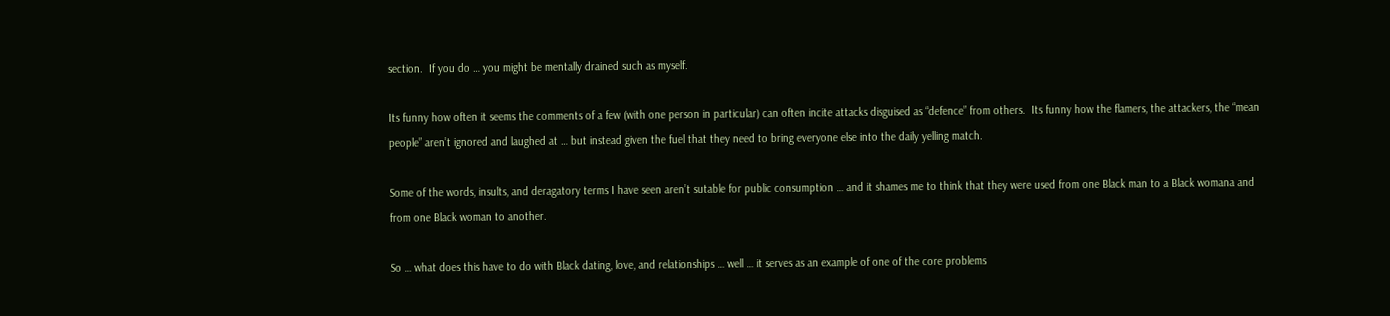section.  If you do … you might be mentally drained such as myself.

Its funny how often it seems the comments of a few (with one person in particular) can often incite attacks disguised as “defence” from others.  Its funny how the flamers, the attackers, the “mean people” aren’t ignored and laughed at … but instead given the fuel that they need to bring everyone else into the daily yelling match.

Some of the words, insults, and deragatory terms I have seen aren’t sutable for public consumption … and it shames me to think that they were used from one Black man to a Black womana and from one Black woman to another.

So … what does this have to do with Black dating, love, and relationships … well … it serves as an example of one of the core problems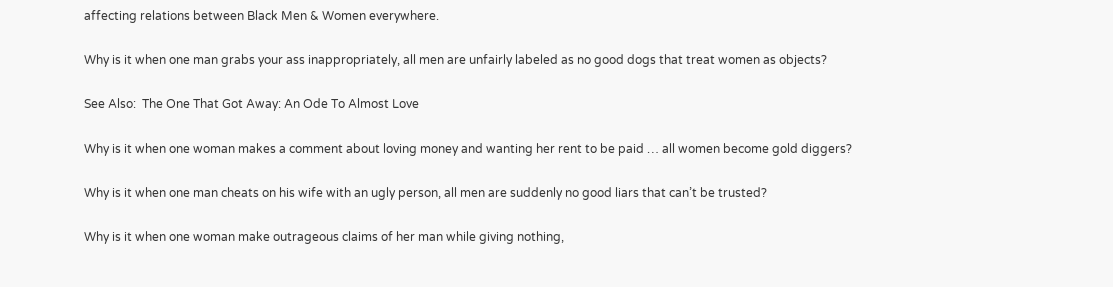affecting relations between Black Men & Women everywhere.

Why is it when one man grabs your ass inappropriately, all men are unfairly labeled as no good dogs that treat women as objects?

See Also:  The One That Got Away: An Ode To Almost Love

Why is it when one woman makes a comment about loving money and wanting her rent to be paid … all women become gold diggers?

Why is it when one man cheats on his wife with an ugly person, all men are suddenly no good liars that can’t be trusted?

Why is it when one woman make outrageous claims of her man while giving nothing,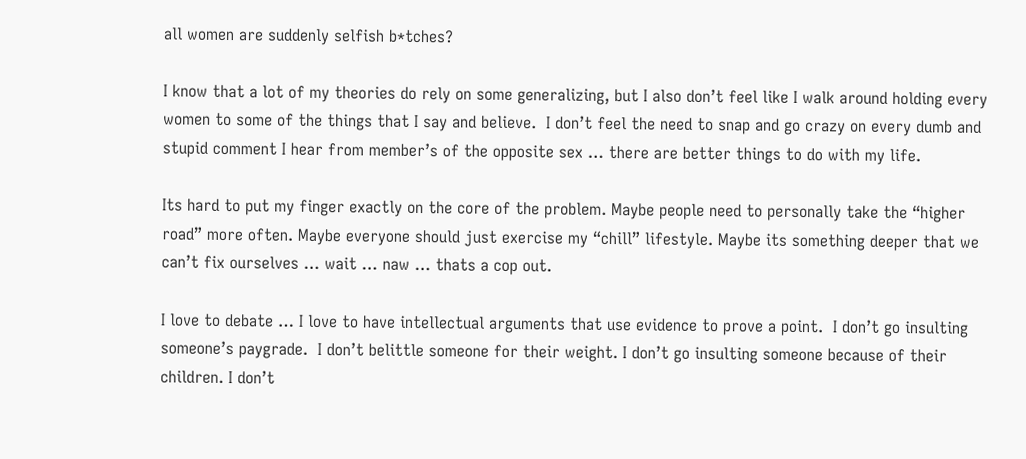all women are suddenly selfish b*tches?

I know that a lot of my theories do rely on some generalizing, but I also don’t feel like I walk around holding every women to some of the things that I say and believe.  I don’t feel the need to snap and go crazy on every dumb and stupid comment I hear from member’s of the opposite sex … there are better things to do with my life.

Its hard to put my finger exactly on the core of the problem. Maybe people need to personally take the “higher road” more often. Maybe everyone should just exercise my “chill” lifestyle. Maybe its something deeper that we can’t fix ourselves … wait … naw … thats a cop out.

I love to debate … I love to have intellectual arguments that use evidence to prove a point.  I don’t go insulting someone’s paygrade.  I don’t belittle someone for their weight. I don’t go insulting someone because of their children. I don’t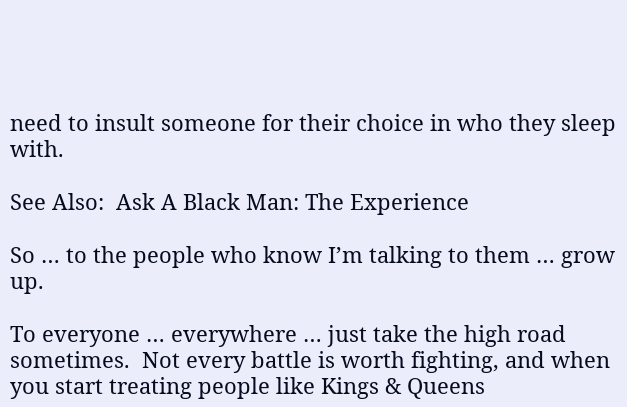need to insult someone for their choice in who they sleep with.

See Also:  Ask A Black Man: The Experience

So … to the people who know I’m talking to them … grow up.

To everyone … everywhere … just take the high road sometimes.  Not every battle is worth fighting, and when you start treating people like Kings & Queens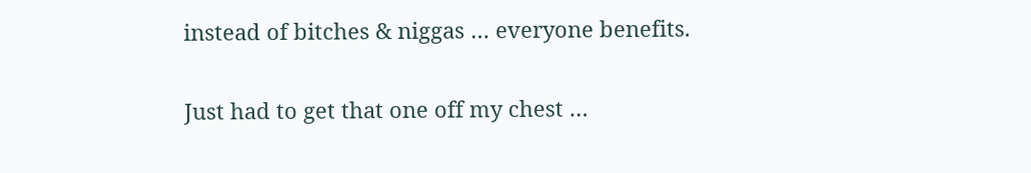instead of bitches & niggas … everyone benefits.

Just had to get that one off my chest …